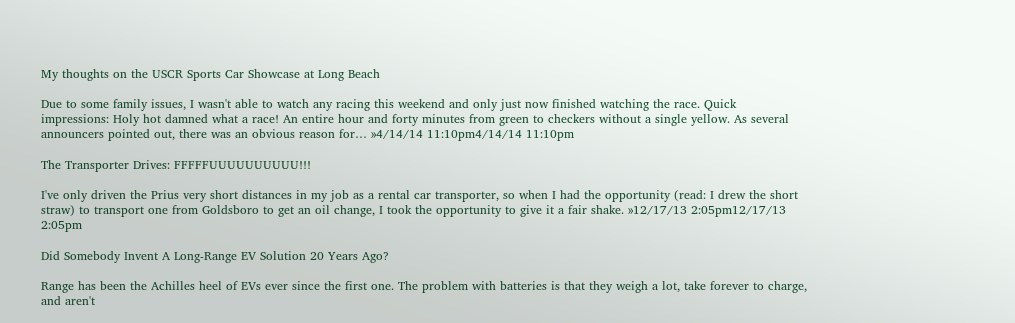My thoughts on the USCR Sports Car Showcase at Long Beach

Due to some family issues, I wasn't able to watch any racing this weekend and only just now finished watching the race. Quick impressions: Holy hot damned what a race! An entire hour and forty minutes from green to checkers without a single yellow. As several announcers pointed out, there was an obvious reason for… »4/14/14 11:10pm4/14/14 11:10pm

The Transporter Drives: FFFFFUUUUUUUUUU!!!

I've only driven the Prius very short distances in my job as a rental car transporter, so when I had the opportunity (read: I drew the short straw) to transport one from Goldsboro to get an oil change, I took the opportunity to give it a fair shake. »12/17/13 2:05pm12/17/13 2:05pm

Did Somebody Invent A Long-Range EV Solution 20 Years Ago?

Range has been the Achilles heel of EVs ever since the first one. The problem with batteries is that they weigh a lot, take forever to charge, and aren't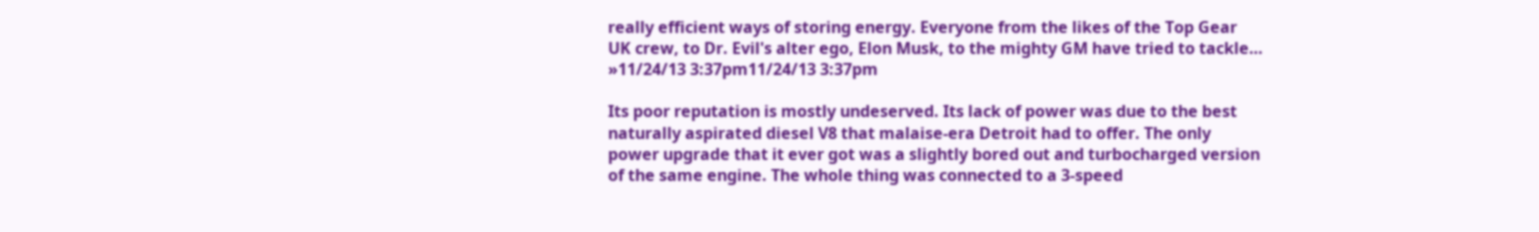really efficient ways of storing energy. Everyone from the likes of the Top Gear UK crew, to Dr. Evil's alter ego, Elon Musk, to the mighty GM have tried to tackle… »11/24/13 3:37pm11/24/13 3:37pm

Its poor reputation is mostly undeserved. Its lack of power was due to the best naturally aspirated diesel V8 that malaise-era Detroit had to offer. The only power upgrade that it ever got was a slightly bored out and turbocharged version of the same engine. The whole thing was connected to a 3-speed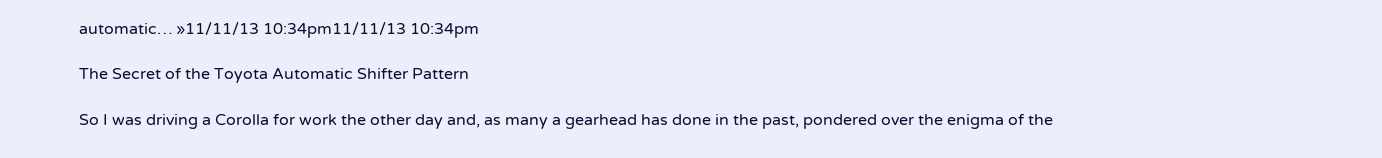automatic… »11/11/13 10:34pm11/11/13 10:34pm

The Secret of the Toyota Automatic Shifter Pattern

So I was driving a Corolla for work the other day and, as many a gearhead has done in the past, pondered over the enigma of the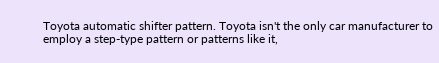Toyota automatic shifter pattern. Toyota isn't the only car manufacturer to employ a step-type pattern or patterns like it,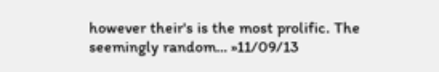however their's is the most prolific. The seemingly random… »11/09/13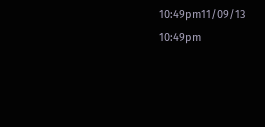10:49pm11/09/13 10:49pm